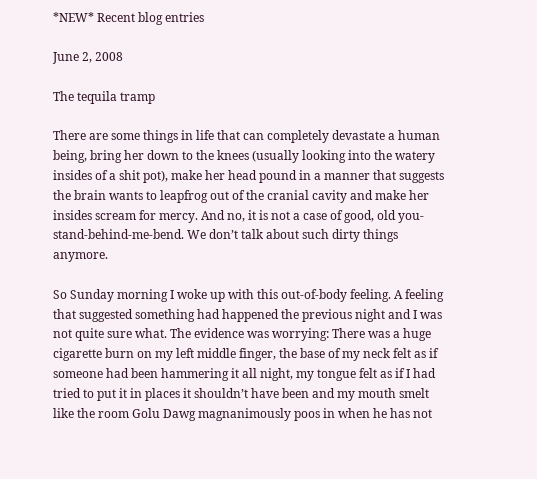*NEW* Recent blog entries

June 2, 2008

The tequila tramp

There are some things in life that can completely devastate a human being, bring her down to the knees (usually looking into the watery insides of a shit pot), make her head pound in a manner that suggests the brain wants to leapfrog out of the cranial cavity and make her insides scream for mercy. And no, it is not a case of good, old you-stand-behind-me-bend. We don’t talk about such dirty things anymore.

So Sunday morning I woke up with this out-of-body feeling. A feeling that suggested something had happened the previous night and I was not quite sure what. The evidence was worrying: There was a huge cigarette burn on my left middle finger, the base of my neck felt as if someone had been hammering it all night, my tongue felt as if I had tried to put it in places it shouldn’t have been and my mouth smelt like the room Golu Dawg magnanimously poos in when he has not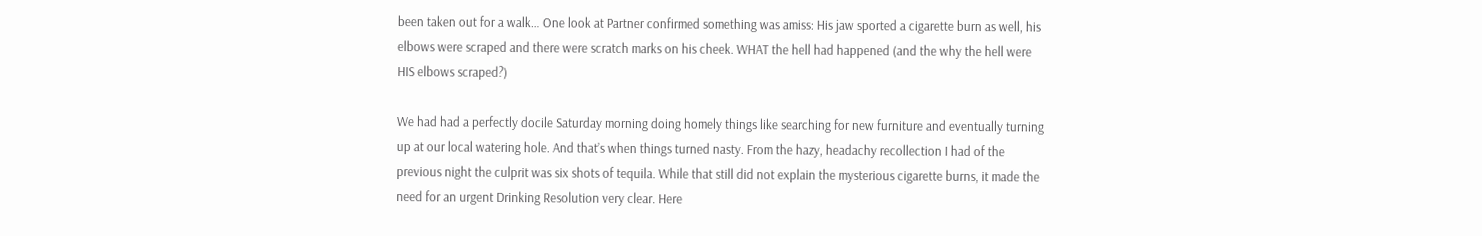been taken out for a walk… One look at Partner confirmed something was amiss: His jaw sported a cigarette burn as well, his elbows were scraped and there were scratch marks on his cheek. WHAT the hell had happened (and the why the hell were HIS elbows scraped?)

We had had a perfectly docile Saturday morning doing homely things like searching for new furniture and eventually turning up at our local watering hole. And that’s when things turned nasty. From the hazy, headachy recollection I had of the previous night the culprit was six shots of tequila. While that still did not explain the mysterious cigarette burns, it made the need for an urgent Drinking Resolution very clear. Here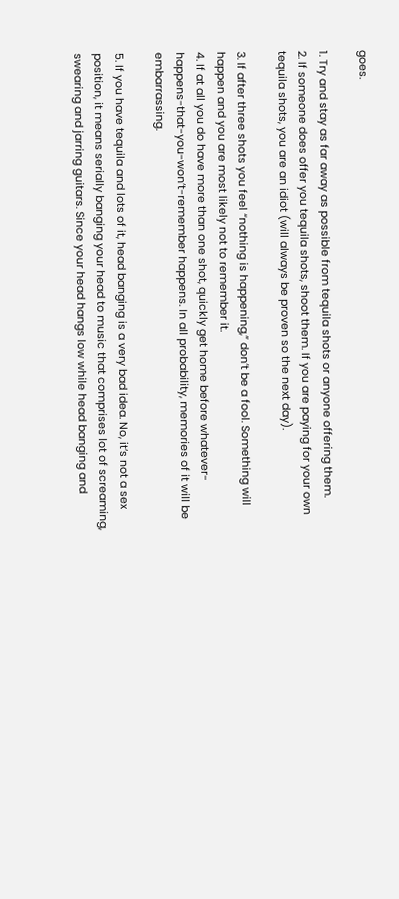goes.

1. Try and stay as far away as possible from tequila shots or anyone offering them.
2. If someone does offer you tequila shots, shoot them. If you are paying for your own tequila shots, you are an idiot (will always be proven so the next day).

3. If after three shots you feel “nothing is happening,” don’t be a fool. Something will happen and you are most likely not to remember it.
4. If at all you do have more than one shot, quickly get home before whatever-happens-that-you-won’t-remember happens. In all probability, memories of it will be embarrassing.

5. If you have tequila and lots of it, head banging is a very bad idea. No, it’s not a sex position, it means serially banging your head to music that comprises lot of screaming, swearing and jarring guitars. Since your head hangs low while head banging and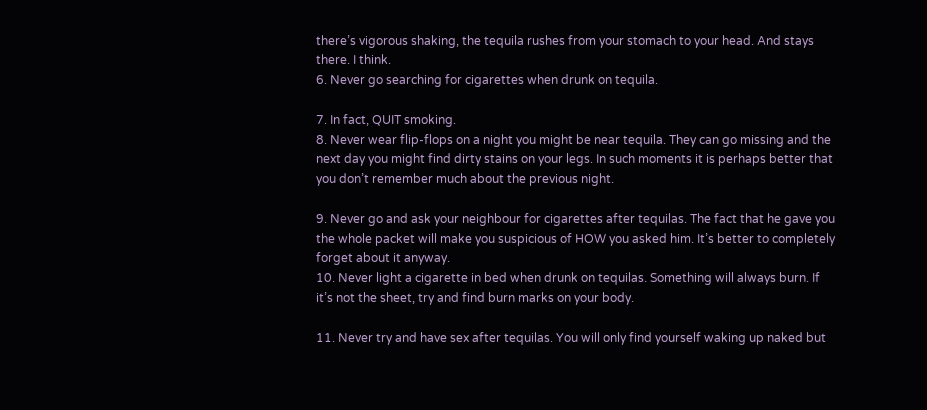there’s vigorous shaking, the tequila rushes from your stomach to your head. And stays there. I think.
6. Never go searching for cigarettes when drunk on tequila.

7. In fact, QUIT smoking.
8. Never wear flip-flops on a night you might be near tequila. They can go missing and the next day you might find dirty stains on your legs. In such moments it is perhaps better that you don’t remember much about the previous night.

9. Never go and ask your neighbour for cigarettes after tequilas. The fact that he gave you the whole packet will make you suspicious of HOW you asked him. It’s better to completely forget about it anyway.
10. Never light a cigarette in bed when drunk on tequilas. Something will always burn. If it’s not the sheet, try and find burn marks on your body.

11. Never try and have sex after tequilas. You will only find yourself waking up naked but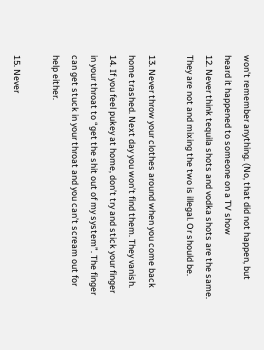won't remember anything. (No, that did not happen, but heard it happened to someone on a TV show
12. Never think tequila shots and vodka shots are the same. They are not and mixing the two is illegal. Or should be.

13. Never throw your clothes around when you come back home trashed. Next day you won’t find them. They vanish.
14. If you feel pukey at home, don’t try and stick your finger in your throat to “get the shit out of my system”. The finger can get stuck in your throat and you can’t scream out for help either.

15. Never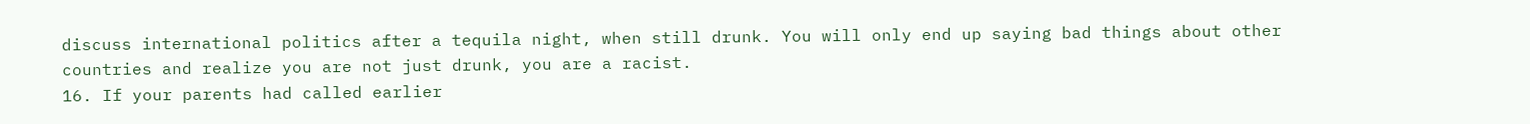discuss international politics after a tequila night, when still drunk. You will only end up saying bad things about other countries and realize you are not just drunk, you are a racist.
16. If your parents had called earlier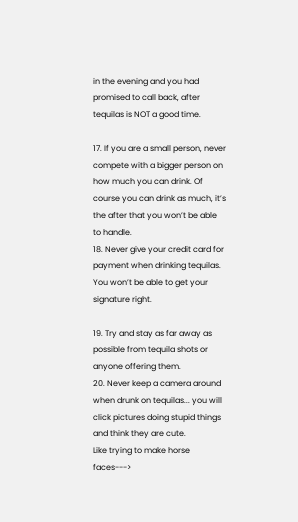in the evening and you had promised to call back, after tequilas is NOT a good time.

17. If you are a small person, never compete with a bigger person on how much you can drink. Of course you can drink as much, it’s the after that you won’t be able to handle.
18. Never give your credit card for payment when drinking tequilas. You won’t be able to get your signature right.

19. Try and stay as far away as possible from tequila shots or anyone offering them.
20. Never keep a camera around when drunk on tequilas... you will click pictures doing stupid things and think they are cute.
Like trying to make horse faces--->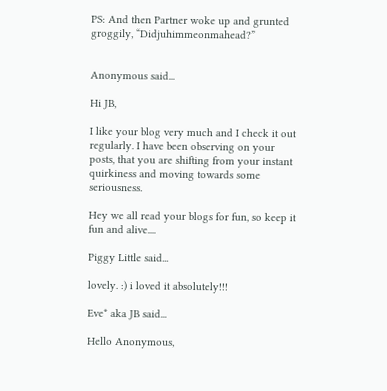PS: And then Partner woke up and grunted groggily, “Didjuhimmeonmahead?”


Anonymous said...

Hi JB,

I like your blog very much and I check it out regularly. I have been observing on your posts, that you are shifting from your instant quirkiness and moving towards some seriousness.

Hey we all read your blogs for fun, so keep it fun and alive....

Piggy Little said...

lovely. :) i loved it absolutely!!!

Eve* aka JB said...

Hello Anonymous,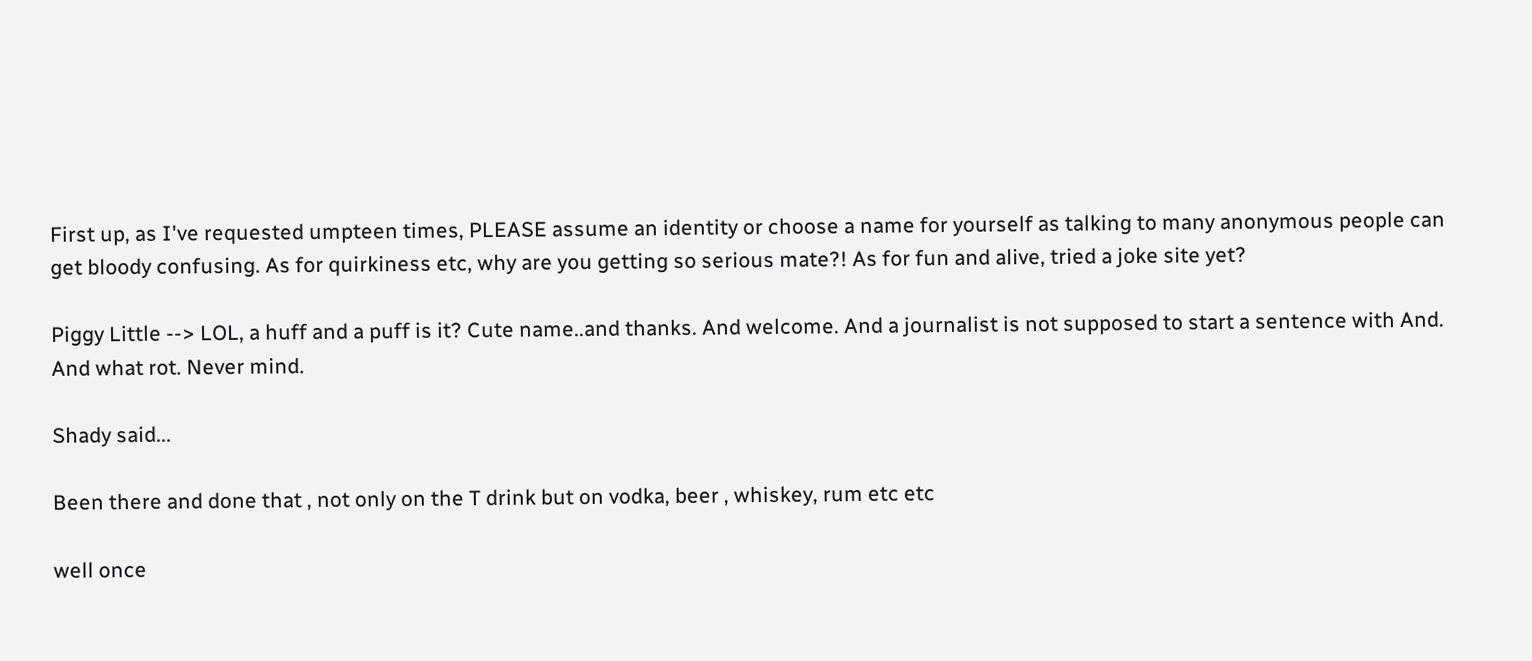First up, as I've requested umpteen times, PLEASE assume an identity or choose a name for yourself as talking to many anonymous people can get bloody confusing. As for quirkiness etc, why are you getting so serious mate?! As for fun and alive, tried a joke site yet?

Piggy Little --> LOL, a huff and a puff is it? Cute name..and thanks. And welcome. And a journalist is not supposed to start a sentence with And. And what rot. Never mind.

Shady said...

Been there and done that , not only on the T drink but on vodka, beer , whiskey, rum etc etc

well once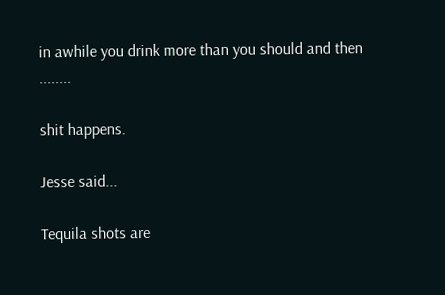in awhile you drink more than you should and then ........

shit happens.

Jesse said...

Tequila shots are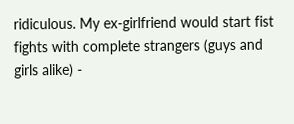ridiculous. My ex-girlfriend would start fist fights with complete strangers (guys and girls alike) -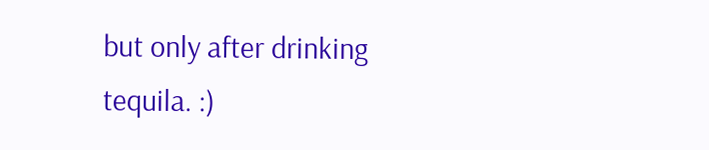but only after drinking tequila. :)